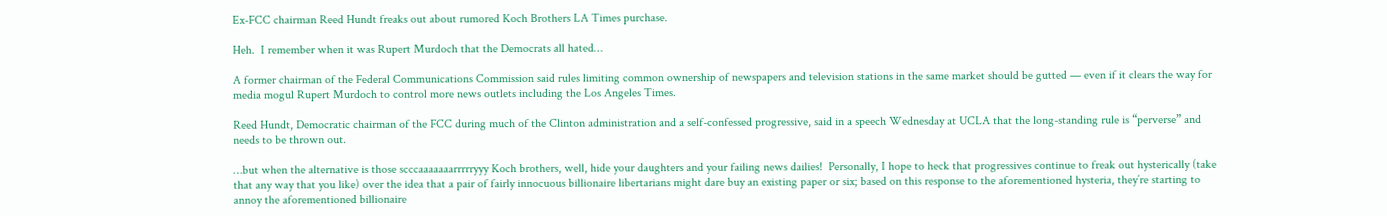Ex-FCC chairman Reed Hundt freaks out about rumored Koch Brothers LA Times purchase.

Heh.  I remember when it was Rupert Murdoch that the Democrats all hated…

A former chairman of the Federal Communications Commission said rules limiting common ownership of newspapers and television stations in the same market should be gutted — even if it clears the way for media mogul Rupert Murdoch to control more news outlets including the Los Angeles Times.

Reed Hundt, Democratic chairman of the FCC during much of the Clinton administration and a self-confessed progressive, said in a speech Wednesday at UCLA that the long-standing rule is “perverse” and needs to be thrown out.

…but when the alternative is those scccaaaaaaarrrrryyy Koch brothers, well, hide your daughters and your failing news dailies!  Personally, I hope to heck that progressives continue to freak out hysterically (take that any way that you like) over the idea that a pair of fairly innocuous billionaire libertarians might dare buy an existing paper or six; based on this response to the aforementioned hysteria, they’re starting to annoy the aforementioned billionaire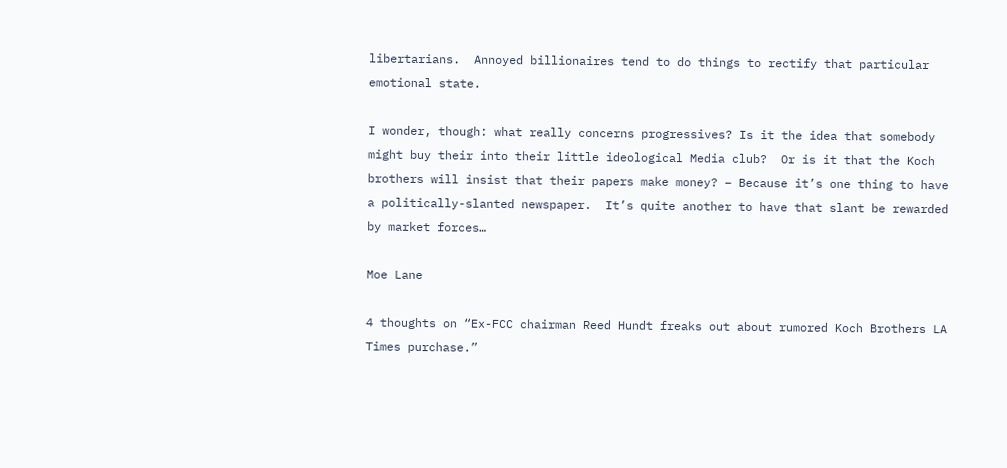libertarians.  Annoyed billionaires tend to do things to rectify that particular emotional state.

I wonder, though: what really concerns progressives? Is it the idea that somebody might buy their into their little ideological Media club?  Or is it that the Koch brothers will insist that their papers make money? – Because it’s one thing to have a politically-slanted newspaper.  It’s quite another to have that slant be rewarded by market forces…

Moe Lane

4 thoughts on “Ex-FCC chairman Reed Hundt freaks out about rumored Koch Brothers LA Times purchase.”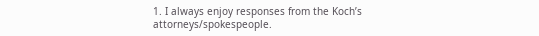1. I always enjoy responses from the Koch’s attorneys/spokespeople.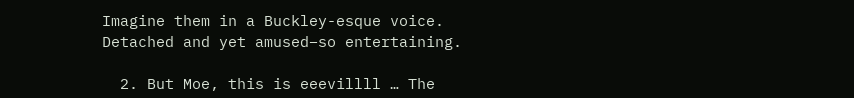Imagine them in a Buckley-esque voice. Detached and yet amused–so entertaining.

  2. But Moe, this is eeevillll … The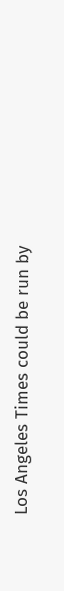Los Angeles Times could be run by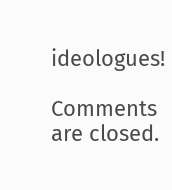ideologues!

Comments are closed.